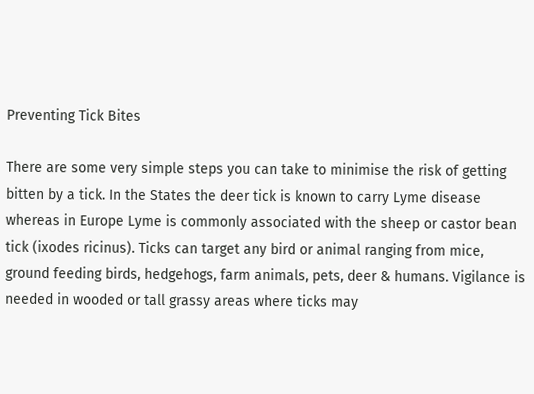Preventing Tick Bites

There are some very simple steps you can take to minimise the risk of getting bitten by a tick. In the States the deer tick is known to carry Lyme disease whereas in Europe Lyme is commonly associated with the sheep or castor bean tick (ixodes ricinus). Ticks can target any bird or animal ranging from mice, ground feeding birds, hedgehogs, farm animals, pets, deer & humans. Vigilance is needed in wooded or tall grassy areas where ticks may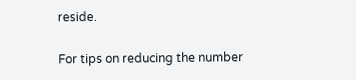reside.

For tips on reducing the number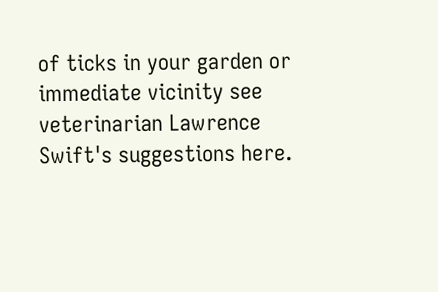of ticks in your garden or immediate vicinity see veterinarian Lawrence Swift's suggestions here.